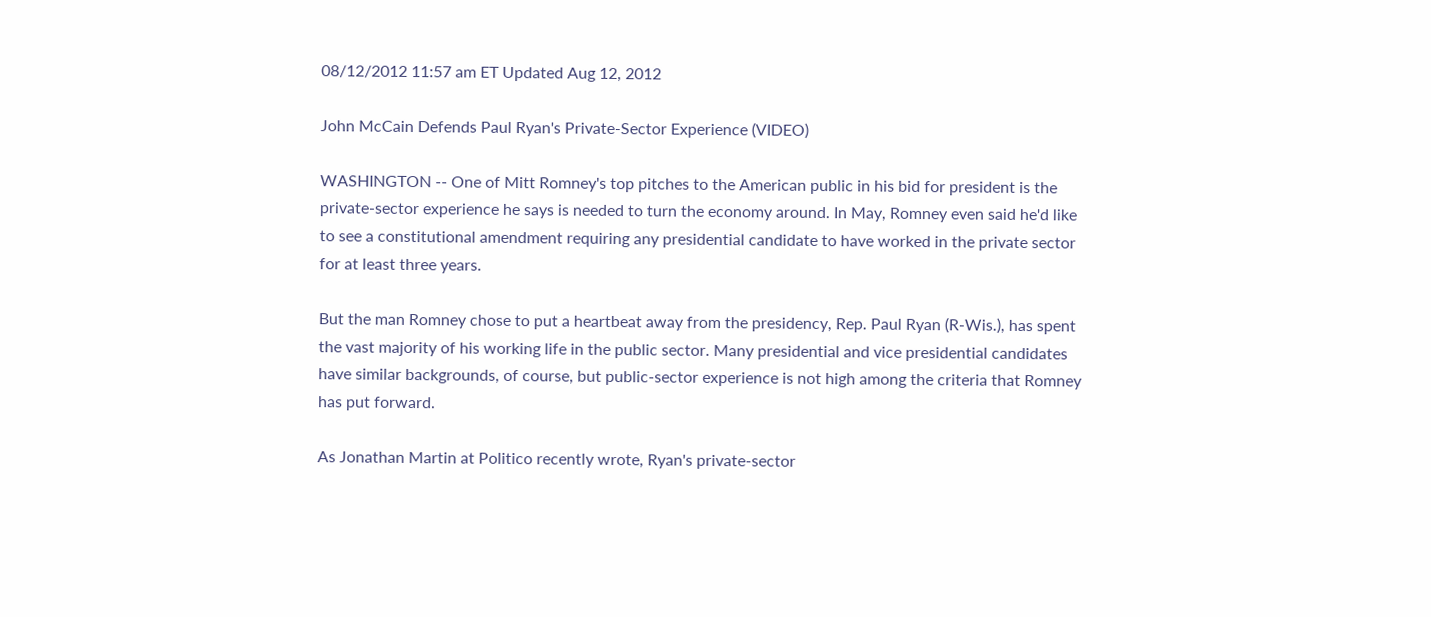08/12/2012 11:57 am ET Updated Aug 12, 2012

John McCain Defends Paul Ryan's Private-Sector Experience (VIDEO)

WASHINGTON -- One of Mitt Romney's top pitches to the American public in his bid for president is the private-sector experience he says is needed to turn the economy around. In May, Romney even said he'd like to see a constitutional amendment requiring any presidential candidate to have worked in the private sector for at least three years.

But the man Romney chose to put a heartbeat away from the presidency, Rep. Paul Ryan (R-Wis.), has spent the vast majority of his working life in the public sector. Many presidential and vice presidential candidates have similar backgrounds, of course, but public-sector experience is not high among the criteria that Romney has put forward.

As Jonathan Martin at Politico recently wrote, Ryan's private-sector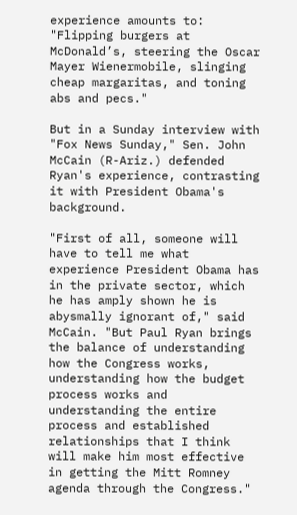experience amounts to: "Flipping burgers at McDonald’s, steering the Oscar Mayer Wienermobile, slinging cheap margaritas, and toning abs and pecs."

But in a Sunday interview with "Fox News Sunday," Sen. John McCain (R-Ariz.) defended Ryan's experience, contrasting it with President Obama's background.

"First of all, someone will have to tell me what experience President Obama has in the private sector, which he has amply shown he is abysmally ignorant of," said McCain. "But Paul Ryan brings the balance of understanding how the Congress works, understanding how the budget process works and understanding the entire process and established relationships that I think will make him most effective in getting the Mitt Romney agenda through the Congress."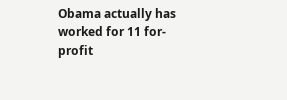Obama actually has worked for 11 for-profit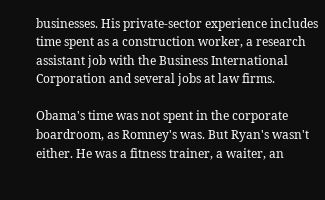businesses. His private-sector experience includes time spent as a construction worker, a research assistant job with the Business International Corporation and several jobs at law firms.

Obama's time was not spent in the corporate boardroom, as Romney's was. But Ryan's wasn't either. He was a fitness trainer, a waiter, an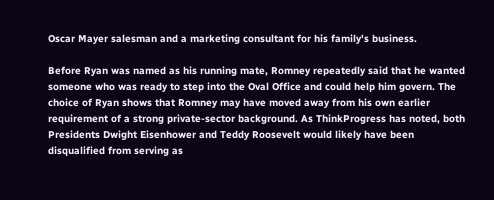Oscar Mayer salesman and a marketing consultant for his family's business.

Before Ryan was named as his running mate, Romney repeatedly said that he wanted someone who was ready to step into the Oval Office and could help him govern. The choice of Ryan shows that Romney may have moved away from his own earlier requirement of a strong private-sector background. As ThinkProgress has noted, both Presidents Dwight Eisenhower and Teddy Roosevelt would likely have been disqualified from serving as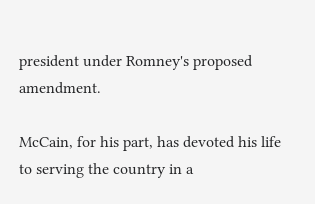president under Romney's proposed amendment.

McCain, for his part, has devoted his life to serving the country in a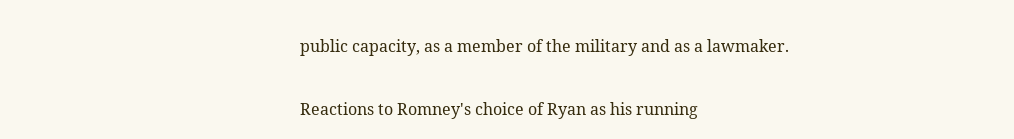public capacity, as a member of the military and as a lawmaker.

Reactions to Romney's choice of Ryan as his running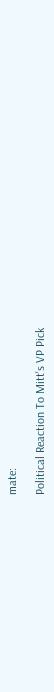mate:

Political Reaction To Mitt's VP Pick